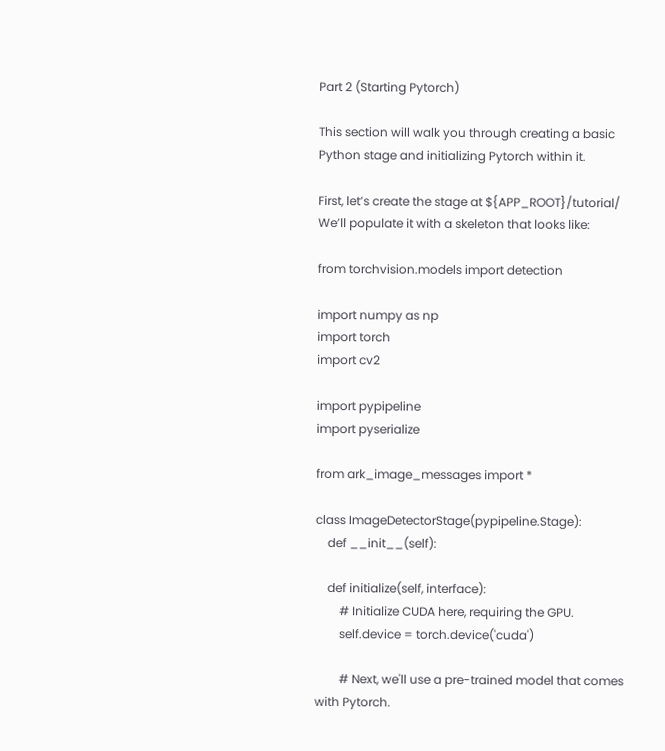Part 2 (Starting Pytorch)

This section will walk you through creating a basic Python stage and initializing Pytorch within it.

First, let’s create the stage at ${APP_ROOT}/tutorial/ We’ll populate it with a skeleton that looks like:

from torchvision.models import detection

import numpy as np
import torch
import cv2

import pypipeline
import pyserialize

from ark_image_messages import *

class ImageDetectorStage(pypipeline.Stage):
    def __init__(self):

    def initialize(self, interface):
        # Initialize CUDA here, requiring the GPU.
        self.device = torch.device('cuda')

        # Next, we'll use a pre-trained model that comes with Pytorch.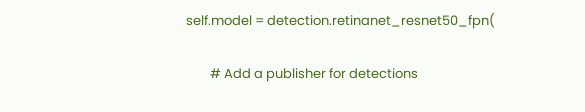self.model = detection.retinanet_resnet50_fpn(

        # Add a publisher for detections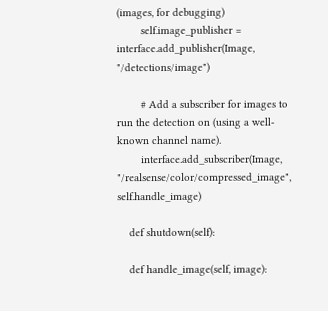(images, for debugging)
        self.image_publisher = interface.add_publisher(Image, "/detections/image")

        # Add a subscriber for images to run the detection on (using a well-known channel name).
        interface.add_subscriber(Image, "/realsense/color/compressed_image", self.handle_image)

    def shutdown(self):

    def handle_image(self, image):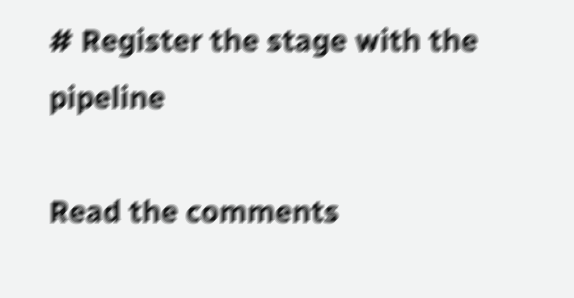# Register the stage with the pipeline

Read the comments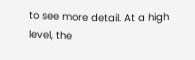to see more detail. At a high level, the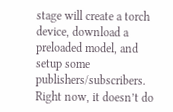stage will create a torch device, download a preloaded model, and setup some publishers/subscribers. Right now, it doesn’t do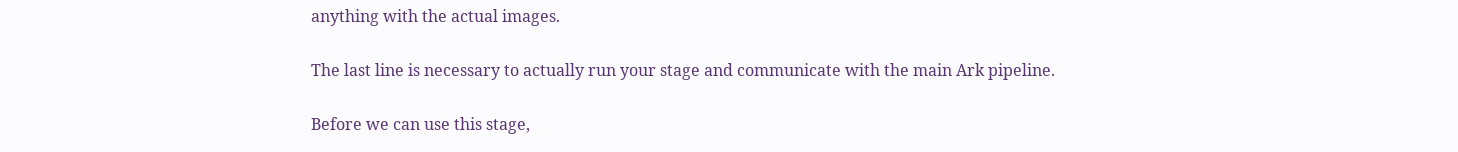anything with the actual images.

The last line is necessary to actually run your stage and communicate with the main Ark pipeline.

Before we can use this stage,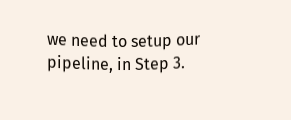we need to setup our pipeline, in Step 3.